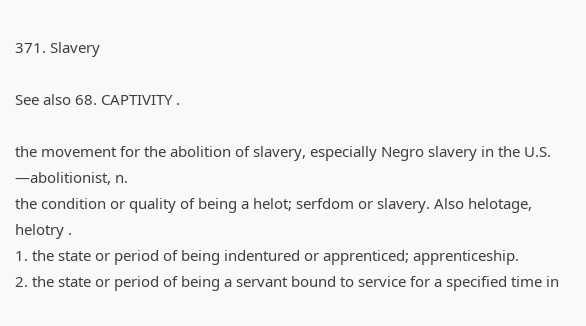371. Slavery

See also 68. CAPTIVITY .

the movement for the abolition of slavery, especially Negro slavery in the U.S. —abolitionist, n.
the condition or quality of being a helot; serfdom or slavery. Also helotage, helotry .
1. the state or period of being indentured or apprenticed; apprenticeship.
2. the state or period of being a servant bound to service for a specified time in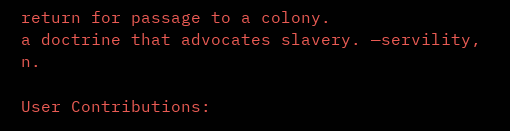return for passage to a colony.
a doctrine that advocates slavery. —servility, n.

User Contributions: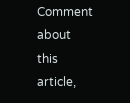Comment about this article,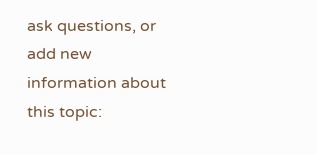ask questions, or add new information about this topic: